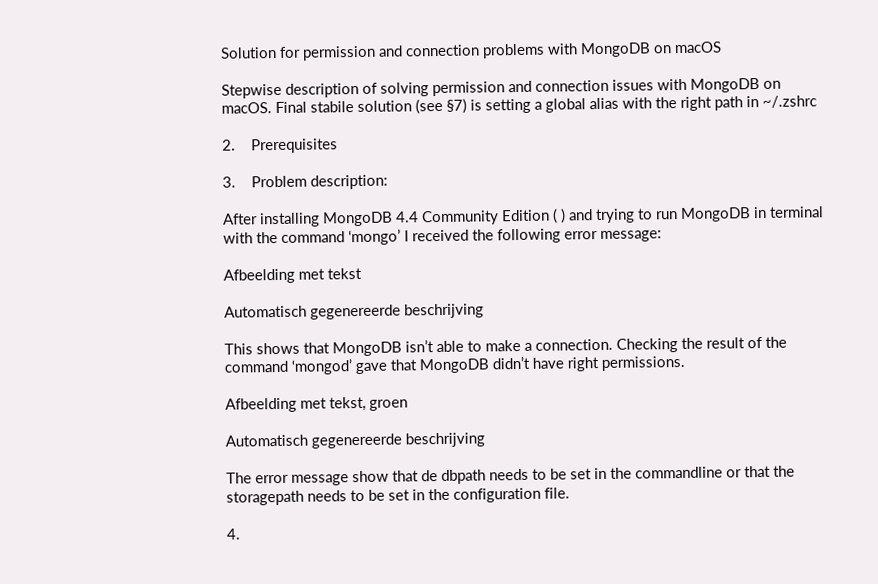Solution for permission and connection problems with MongoDB on macOS

Stepwise description of solving permission and connection issues with MongoDB on macOS. Final stabile solution (see §7) is setting a global alias with the right path in ~/.zshrc

2.    Prerequisites

3.    Problem description:

After installing MongoDB 4.4 Community Edition ( ) and trying to run MongoDB in terminal with the command ‘mongo’ I received the following error message:

Afbeelding met tekst

Automatisch gegenereerde beschrijving

This shows that MongoDB isn’t able to make a connection. Checking the result of the command ‘mongod’ gave that MongoDB didn’t have right permissions.

Afbeelding met tekst, groen

Automatisch gegenereerde beschrijving

The error message show that de dbpath needs to be set in the commandline or that the storagepath needs to be set in the configuration file.

4.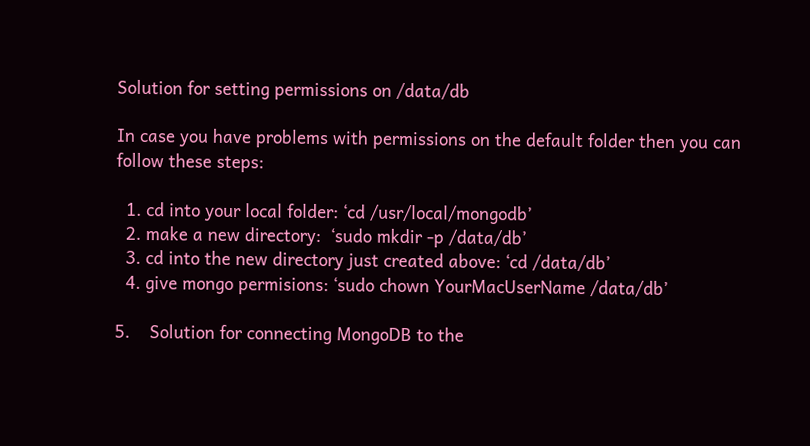Solution for setting permissions on /data/db

In case you have problems with permissions on the default folder then you can follow these steps:

  1. cd into your local folder: ‘cd /usr/local/mongodb’
  2. make a new directory:  ‘sudo mkdir -p /data/db’
  3. cd into the new directory just created above: ‘cd /data/db’
  4. give mongo permisions: ‘sudo chown YourMacUserName /data/db’

5.    Solution for connecting MongoDB to the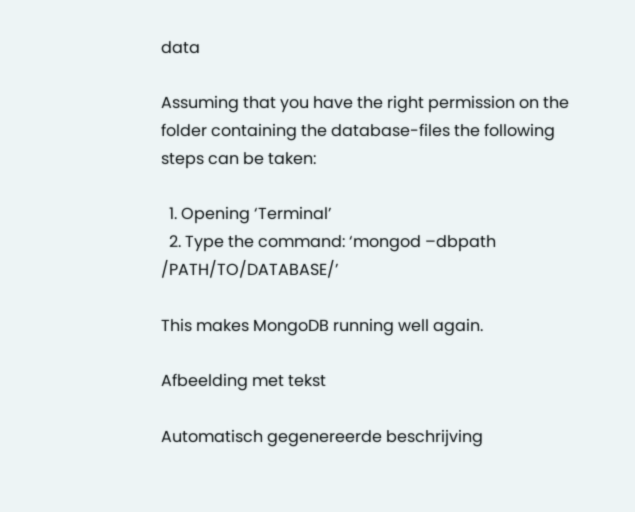data

Assuming that you have the right permission on the folder containing the database-files the following steps can be taken:

  1. Opening ‘Terminal’
  2. Type the command: ‘mongod –dbpath /PATH/TO/DATABASE/’

This makes MongoDB running well again.

Afbeelding met tekst

Automatisch gegenereerde beschrijving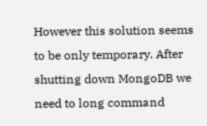However this solution seems to be only temporary. After shutting down MongoDB we need to long command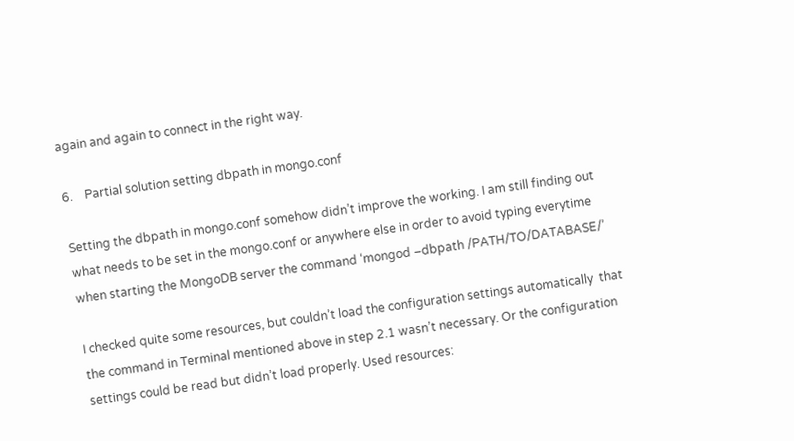again and again to connect in the right way.

6.    Partial solution setting dbpath in mongo.conf

Setting the dbpath in mongo.conf somehow didn’t improve the working. I am still finding out what needs to be set in the mongo.conf or anywhere else in order to avoid typing everytime when starting the MongoDB server the command ‘mongod –dbpath /PATH/TO/DATABASE/’

I checked quite some resources, but couldn’t load the configuration settings automatically  that the command in Terminal mentioned above in step 2.1 wasn’t necessary. Or the configuration settings could be read but didn’t load properly. Used resources: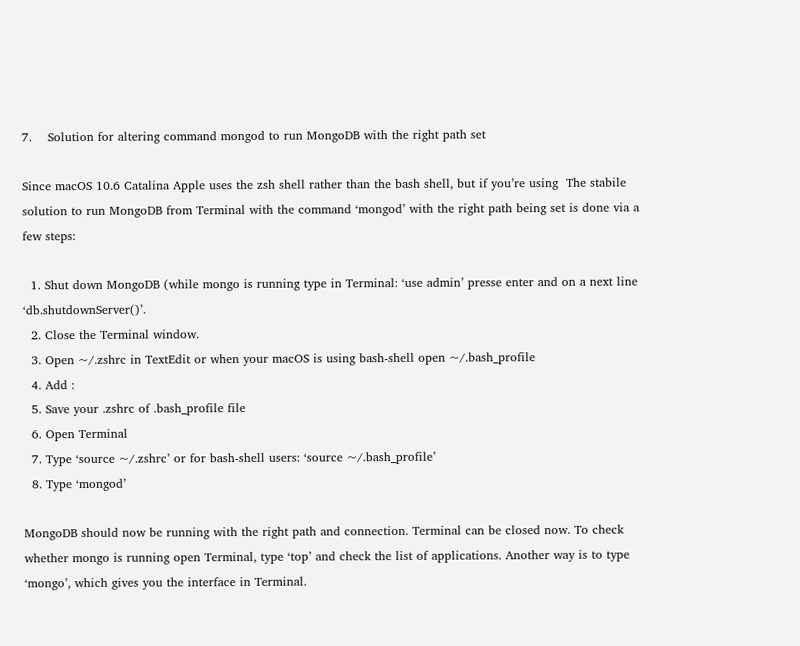7.    Solution for altering command mongod to run MongoDB with the right path set

Since macOS 10.6 Catalina Apple uses the zsh shell rather than the bash shell, but if you’re using  The stabile solution to run MongoDB from Terminal with the command ‘mongod’ with the right path being set is done via a few steps:

  1. Shut down MongoDB (while mongo is running type in Terminal: ‘use admin’ presse enter and on a next line ‘db.shutdownServer()’.
  2. Close the Terminal window.
  3. Open ~/.zshrc in TextEdit or when your macOS is using bash-shell open ~/.bash_profile
  4. Add :
  5. Save your .zshrc of .bash_profile file
  6. Open Terminal
  7. Type ‘source ~/.zshrc’ or for bash-shell users: ‘source ~/.bash_profile’
  8. Type ‘mongod’

MongoDB should now be running with the right path and connection. Terminal can be closed now. To check whether mongo is running open Terminal, type ‘top’ and check the list of applications. Another way is to type ‘mongo’, which gives you the interface in Terminal.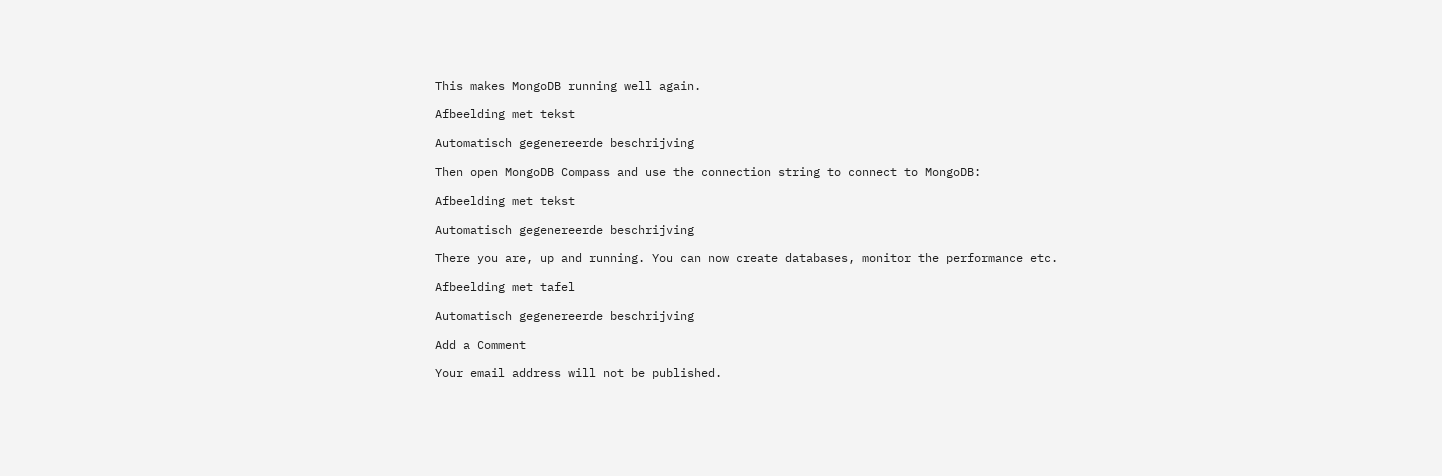This makes MongoDB running well again.

Afbeelding met tekst

Automatisch gegenereerde beschrijving

Then open MongoDB Compass and use the connection string to connect to MongoDB:

Afbeelding met tekst

Automatisch gegenereerde beschrijving

There you are, up and running. You can now create databases, monitor the performance etc.

Afbeelding met tafel

Automatisch gegenereerde beschrijving

Add a Comment

Your email address will not be published.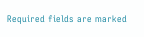Required fields are marked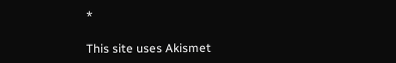*

This site uses Akismet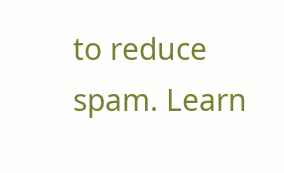to reduce spam. Learn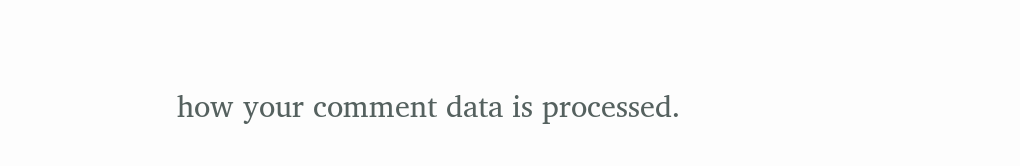how your comment data is processed.